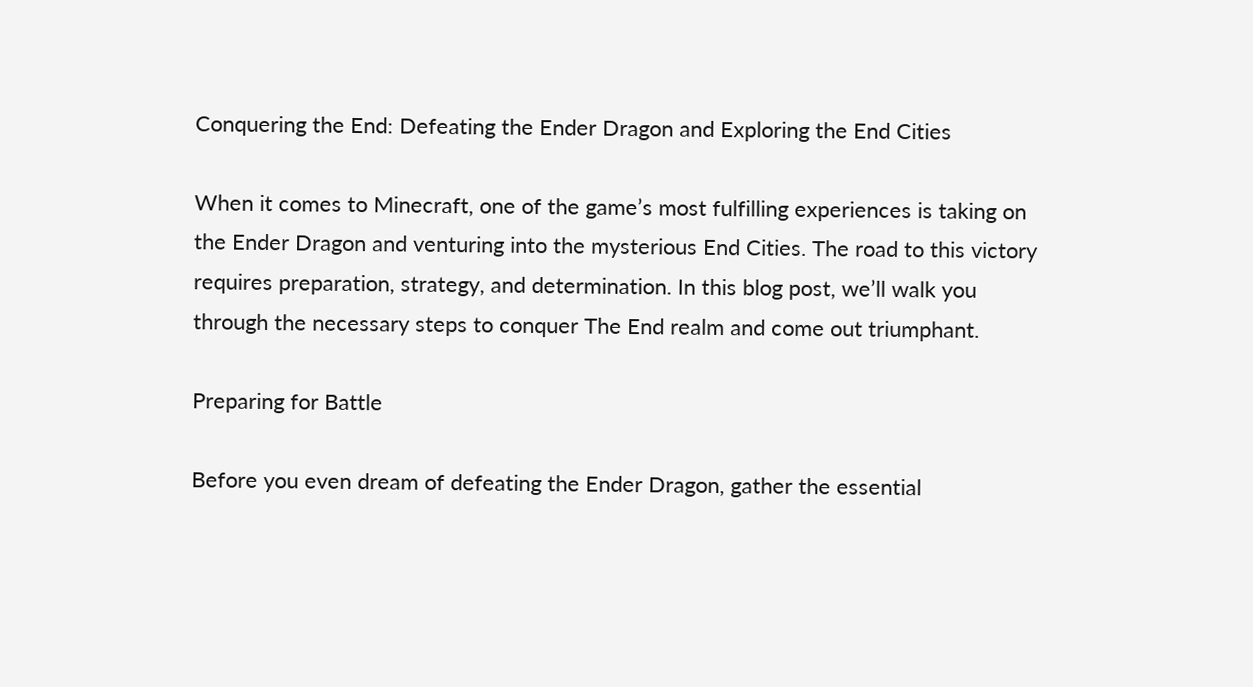Conquering the End: Defeating the Ender Dragon and Exploring the End Cities

When it comes to Minecraft, one of the game’s most fulfilling experiences is taking on the Ender Dragon and venturing into the mysterious End Cities. The road to this victory requires preparation, strategy, and determination. In this blog post, we’ll walk you through the necessary steps to conquer The End realm and come out triumphant.

Preparing for Battle

Before you even dream of defeating the Ender Dragon, gather the essential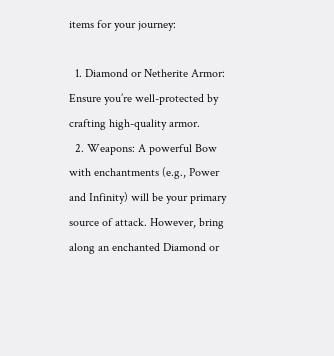items for your journey:

  1. Diamond or Netherite Armor: Ensure you’re well-protected by crafting high-quality armor.
  2. Weapons: A powerful Bow with enchantments (e.g., Power and Infinity) will be your primary source of attack. However, bring along an enchanted Diamond or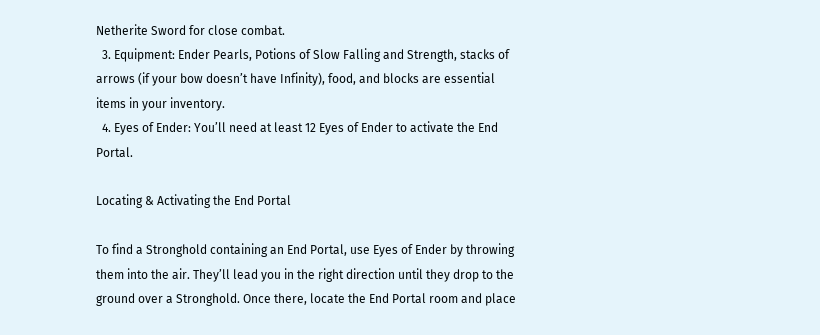Netherite Sword for close combat.
  3. Equipment: Ender Pearls, Potions of Slow Falling and Strength, stacks of arrows (if your bow doesn’t have Infinity), food, and blocks are essential items in your inventory.
  4. Eyes of Ender: You’ll need at least 12 Eyes of Ender to activate the End Portal.

Locating & Activating the End Portal

To find a Stronghold containing an End Portal, use Eyes of Ender by throwing them into the air. They’ll lead you in the right direction until they drop to the ground over a Stronghold. Once there, locate the End Portal room and place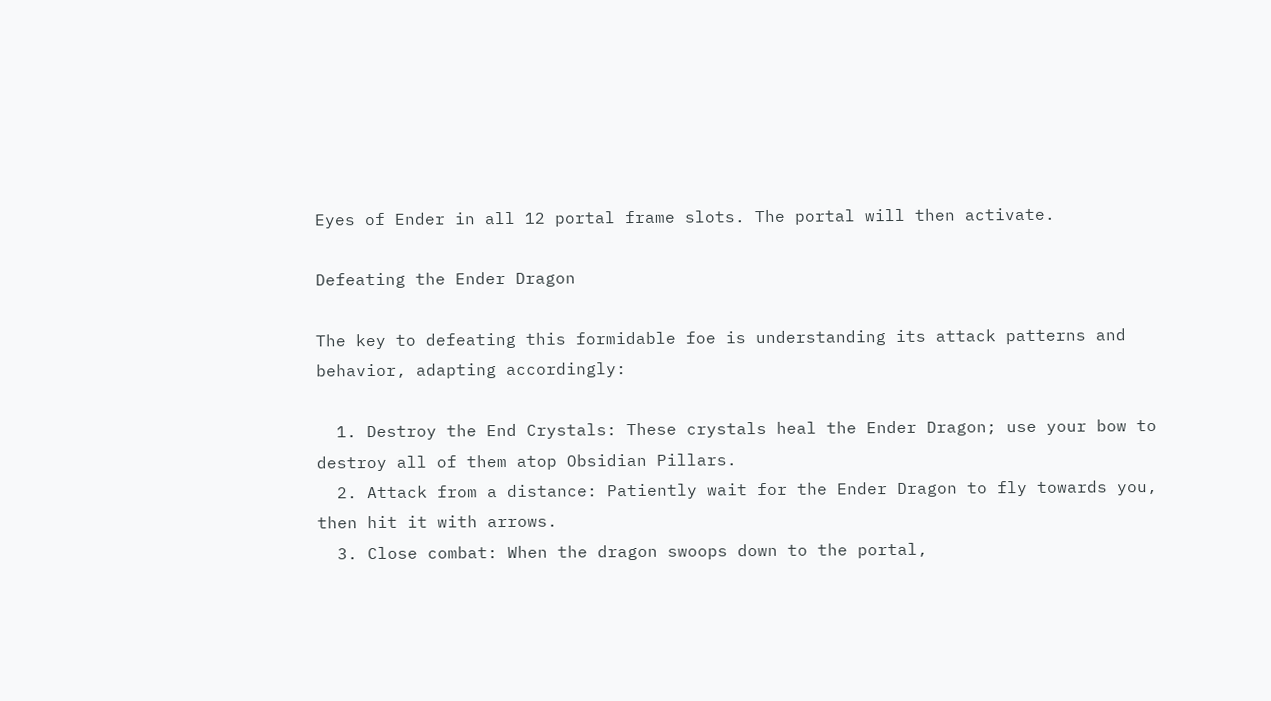Eyes of Ender in all 12 portal frame slots. The portal will then activate.

Defeating the Ender Dragon

The key to defeating this formidable foe is understanding its attack patterns and behavior, adapting accordingly:

  1. Destroy the End Crystals: These crystals heal the Ender Dragon; use your bow to destroy all of them atop Obsidian Pillars.
  2. Attack from a distance: Patiently wait for the Ender Dragon to fly towards you, then hit it with arrows.
  3. Close combat: When the dragon swoops down to the portal,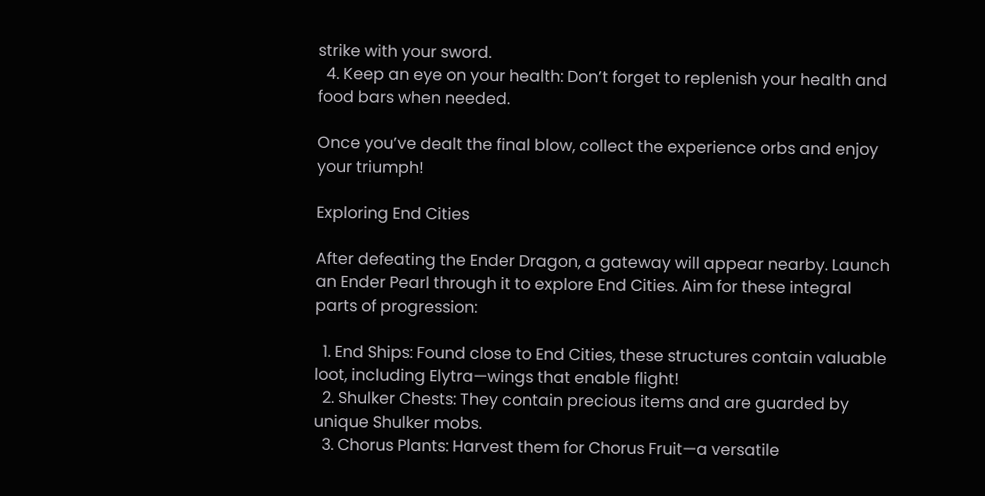strike with your sword.
  4. Keep an eye on your health: Don’t forget to replenish your health and food bars when needed.

Once you’ve dealt the final blow, collect the experience orbs and enjoy your triumph!

Exploring End Cities

After defeating the Ender Dragon, a gateway will appear nearby. Launch an Ender Pearl through it to explore End Cities. Aim for these integral parts of progression:

  1. End Ships: Found close to End Cities, these structures contain valuable loot, including Elytra—wings that enable flight!
  2. Shulker Chests: They contain precious items and are guarded by unique Shulker mobs.
  3. Chorus Plants: Harvest them for Chorus Fruit—a versatile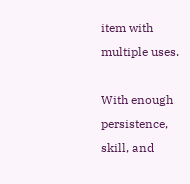item with multiple uses.

With enough persistence, skill, and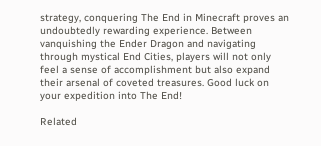strategy, conquering The End in Minecraft proves an undoubtedly rewarding experience. Between vanquishing the Ender Dragon and navigating through mystical End Cities, players will not only feel a sense of accomplishment but also expand their arsenal of coveted treasures. Good luck on your expedition into The End!

Related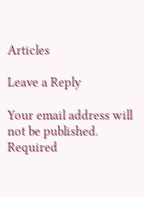Articles

Leave a Reply

Your email address will not be published. Required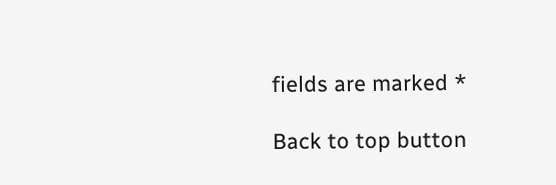fields are marked *

Back to top button